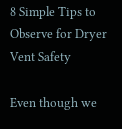8 Simple Tips to Observe for Dryer Vent Safety

Even though we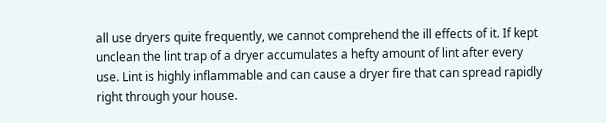all use dryers quite frequently, we cannot comprehend the ill effects of it. If kept unclean the lint trap of a dryer accumulates a hefty amount of lint after every use. Lint is highly inflammable and can cause a dryer fire that can spread rapidly right through your house.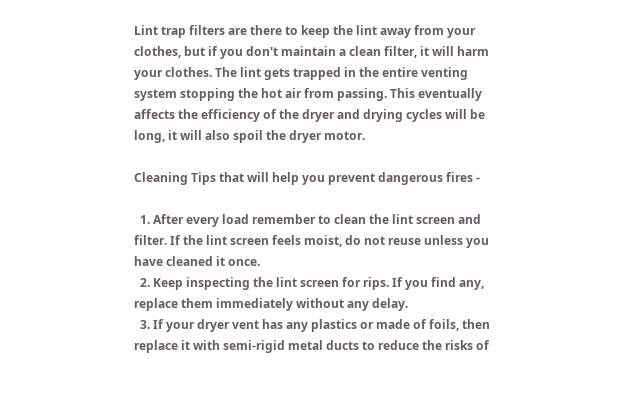Lint trap filters are there to keep the lint away from your clothes, but if you don't maintain a clean filter, it will harm your clothes. The lint gets trapped in the entire venting system stopping the hot air from passing. This eventually affects the efficiency of the dryer and drying cycles will be long, it will also spoil the dryer motor.

Cleaning Tips that will help you prevent dangerous fires -

  1. After every load remember to clean the lint screen and filter. If the lint screen feels moist, do not reuse unless you have cleaned it once.
  2. Keep inspecting the lint screen for rips. If you find any, replace them immediately without any delay.
  3. If your dryer vent has any plastics or made of foils, then replace it with semi-rigid metal ducts to reduce the risks of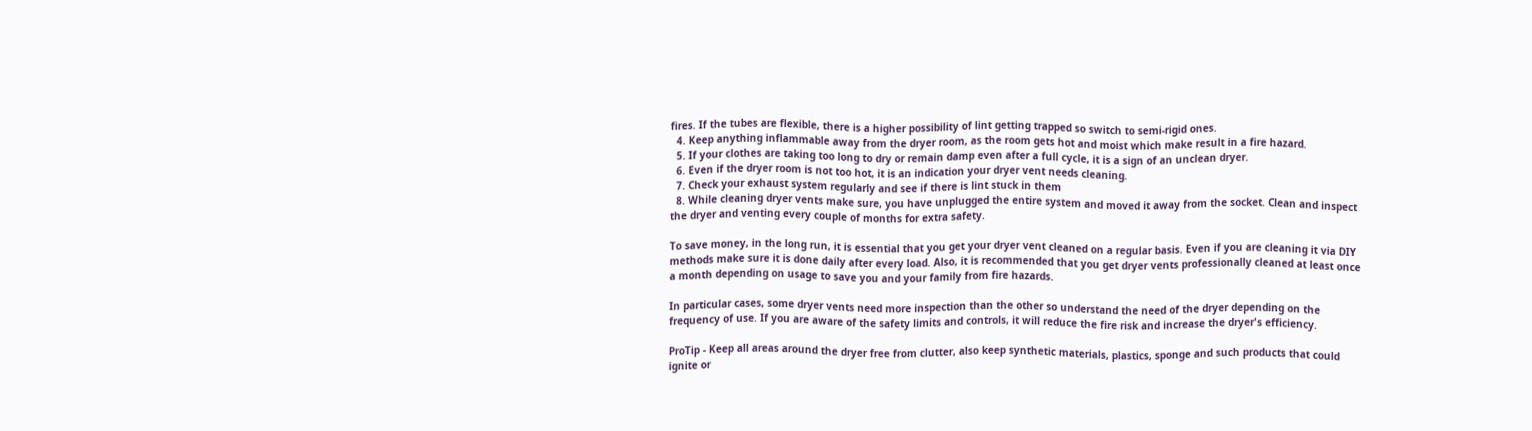fires. If the tubes are flexible, there is a higher possibility of lint getting trapped so switch to semi-rigid ones.
  4. Keep anything inflammable away from the dryer room, as the room gets hot and moist which make result in a fire hazard.
  5. If your clothes are taking too long to dry or remain damp even after a full cycle, it is a sign of an unclean dryer.
  6. Even if the dryer room is not too hot, it is an indication your dryer vent needs cleaning.
  7. Check your exhaust system regularly and see if there is lint stuck in them
  8. While cleaning dryer vents make sure, you have unplugged the entire system and moved it away from the socket. Clean and inspect the dryer and venting every couple of months for extra safety.

To save money, in the long run, it is essential that you get your dryer vent cleaned on a regular basis. Even if you are cleaning it via DIY methods make sure it is done daily after every load. Also, it is recommended that you get dryer vents professionally cleaned at least once a month depending on usage to save you and your family from fire hazards.

In particular cases, some dryer vents need more inspection than the other so understand the need of the dryer depending on the frequency of use. If you are aware of the safety limits and controls, it will reduce the fire risk and increase the dryer's efficiency.

ProTip - Keep all areas around the dryer free from clutter, also keep synthetic materials, plastics, sponge and such products that could ignite or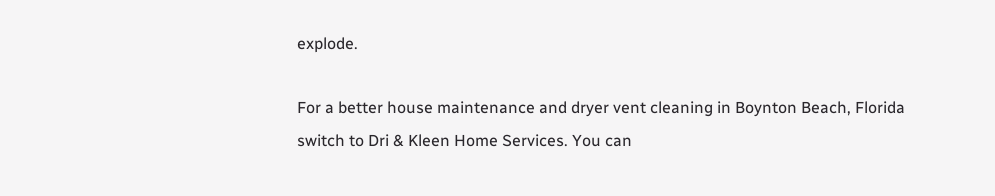explode.

For a better house maintenance and dryer vent cleaning in Boynton Beach, Florida switch to Dri & Kleen Home Services. You can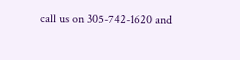call us on 305-742-1620 and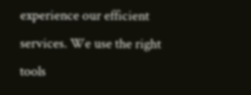experience our efficient services. We use the right tools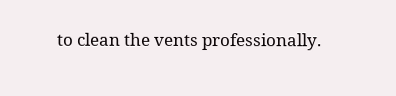to clean the vents professionally.